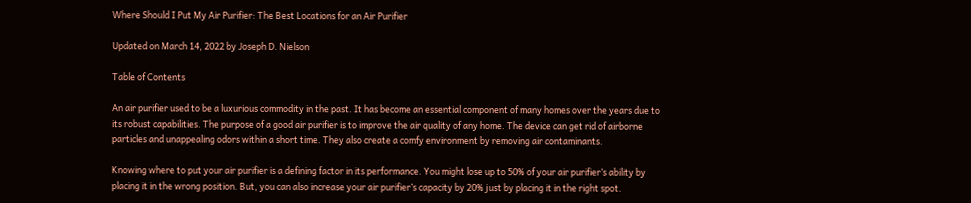Where Should I Put My Air Purifier: The Best Locations for an Air Purifier

Updated on March 14, 2022 by Joseph D. Nielson

Table of Contents

An air purifier used to be a luxurious commodity in the past. It has become an essential component of many homes over the years due to its robust capabilities. The purpose of a good air purifier is to improve the air quality of any home. The device can get rid of airborne particles and unappealing odors within a short time. They also create a comfy environment by removing air contaminants.

Knowing where to put your air purifier is a defining factor in its performance. You might lose up to 50% of your air purifier’s ability by placing it in the wrong position. But, you can also increase your air purifier’s capacity by 20% just by placing it in the right spot.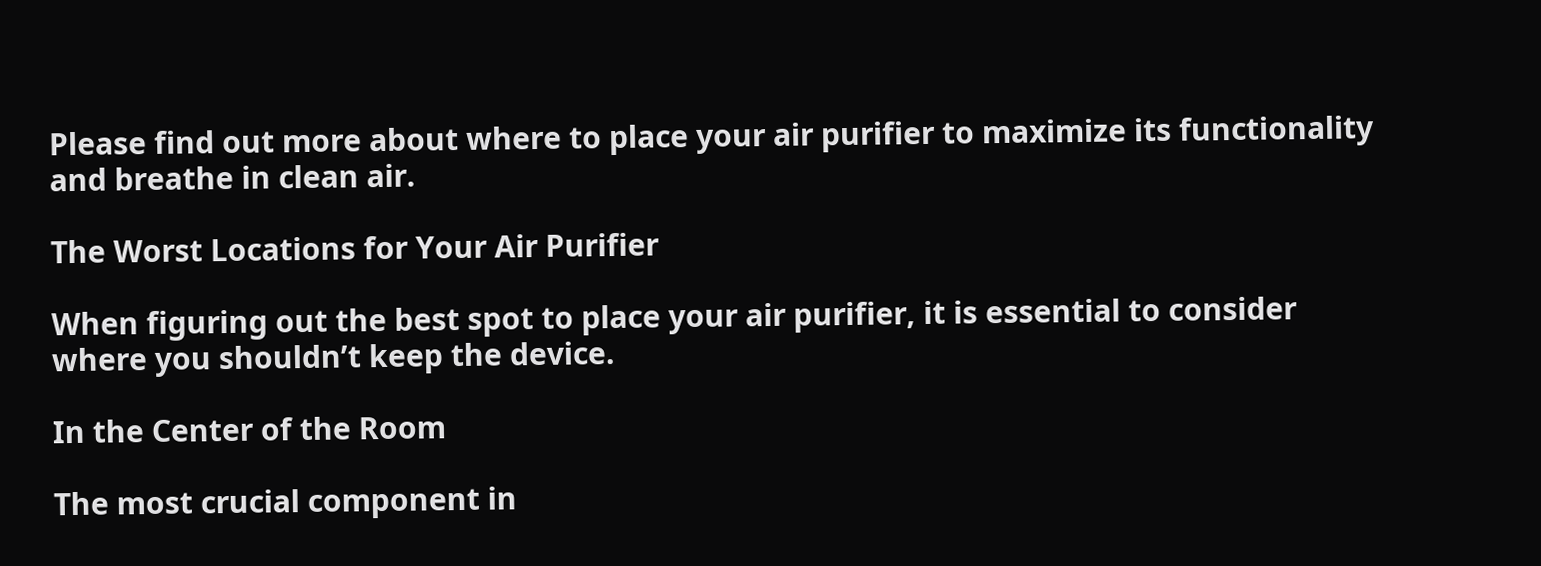Please find out more about where to place your air purifier to maximize its functionality and breathe in clean air.

The Worst Locations for Your Air Purifier

When figuring out the best spot to place your air purifier, it is essential to consider where you shouldn’t keep the device.

In the Center of the Room

The most crucial component in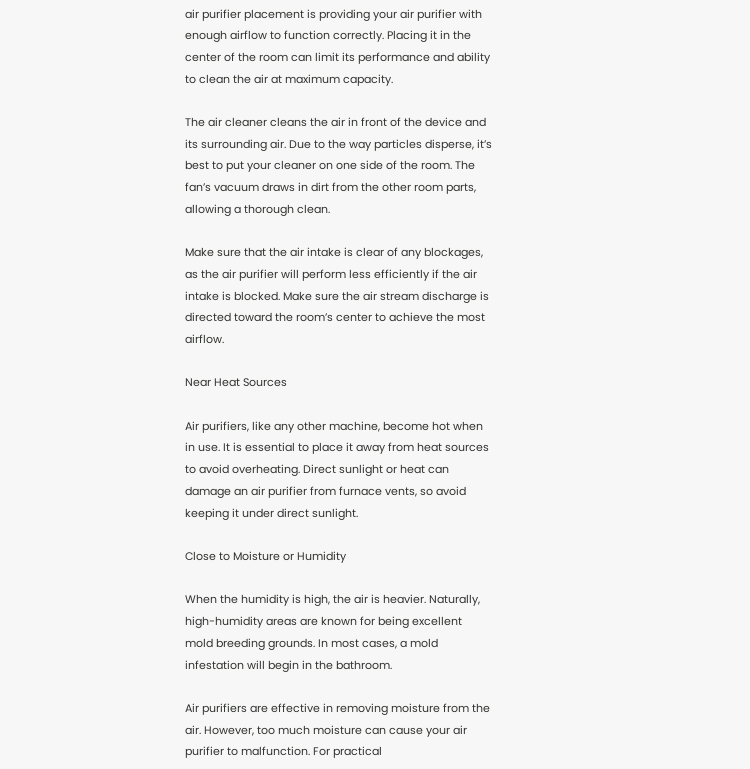air purifier placement is providing your air purifier with enough airflow to function correctly. Placing it in the center of the room can limit its performance and ability to clean the air at maximum capacity.

The air cleaner cleans the air in front of the device and its surrounding air. Due to the way particles disperse, it’s best to put your cleaner on one side of the room. The fan’s vacuum draws in dirt from the other room parts, allowing a thorough clean.

Make sure that the air intake is clear of any blockages, as the air purifier will perform less efficiently if the air intake is blocked. Make sure the air stream discharge is directed toward the room’s center to achieve the most airflow.

Near Heat Sources

Air purifiers, like any other machine, become hot when in use. It is essential to place it away from heat sources to avoid overheating. Direct sunlight or heat can damage an air purifier from furnace vents, so avoid keeping it under direct sunlight.

Close to Moisture or Humidity

When the humidity is high, the air is heavier. Naturally, high-humidity areas are known for being excellent mold breeding grounds. In most cases, a mold infestation will begin in the bathroom.

Air purifiers are effective in removing moisture from the air. However, too much moisture can cause your air purifier to malfunction. For practical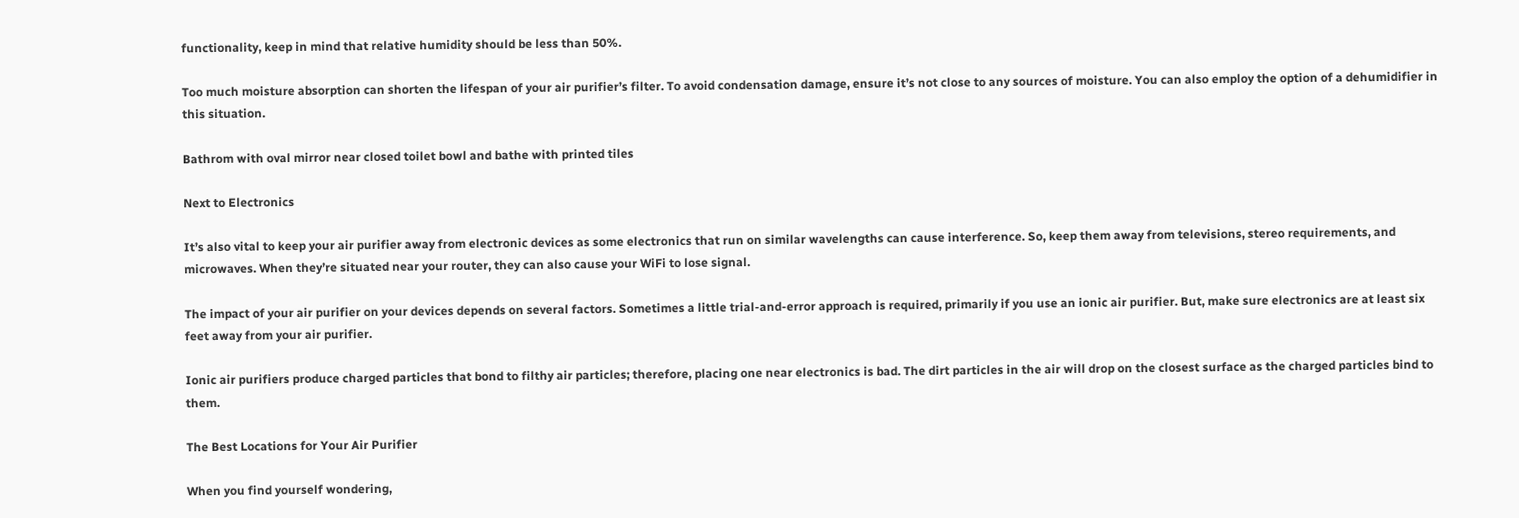functionality, keep in mind that relative humidity should be less than 50%.

Too much moisture absorption can shorten the lifespan of your air purifier’s filter. To avoid condensation damage, ensure it’s not close to any sources of moisture. You can also employ the option of a dehumidifier in this situation.

Bathrom with oval mirror near closed toilet bowl and bathe with printed tiles

Next to Electronics

It’s also vital to keep your air purifier away from electronic devices as some electronics that run on similar wavelengths can cause interference. So, keep them away from televisions, stereo requirements, and microwaves. When they’re situated near your router, they can also cause your WiFi to lose signal.

The impact of your air purifier on your devices depends on several factors. Sometimes a little trial-and-error approach is required, primarily if you use an ionic air purifier. But, make sure electronics are at least six feet away from your air purifier.

Ionic air purifiers produce charged particles that bond to filthy air particles; therefore, placing one near electronics is bad. The dirt particles in the air will drop on the closest surface as the charged particles bind to them.

The Best Locations for Your Air Purifier

When you find yourself wondering,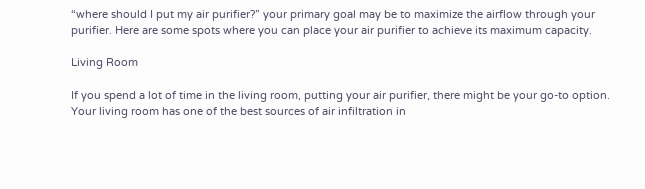“where should I put my air purifier?” your primary goal may be to maximize the airflow through your purifier. Here are some spots where you can place your air purifier to achieve its maximum capacity.

Living Room

If you spend a lot of time in the living room, putting your air purifier, there might be your go-to option. Your living room has one of the best sources of air infiltration in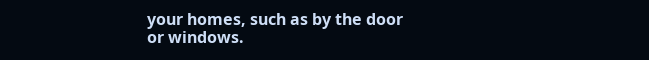your homes, such as by the door or windows.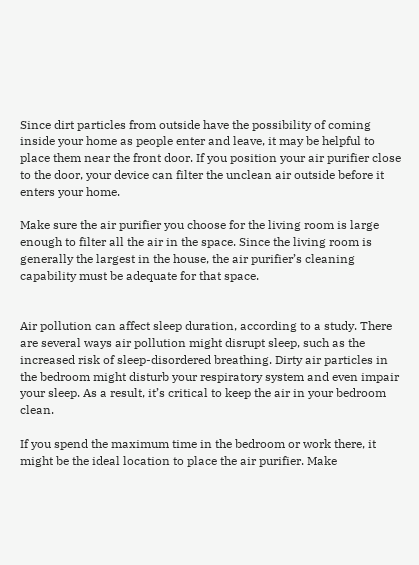Since dirt particles from outside have the possibility of coming inside your home as people enter and leave, it may be helpful to place them near the front door. If you position your air purifier close to the door, your device can filter the unclean air outside before it enters your home.

Make sure the air purifier you choose for the living room is large enough to filter all the air in the space. Since the living room is generally the largest in the house, the air purifier’s cleaning capability must be adequate for that space.


Air pollution can affect sleep duration, according to a study. There are several ways air pollution might disrupt sleep, such as the increased risk of sleep-disordered breathing. Dirty air particles in the bedroom might disturb your respiratory system and even impair your sleep. As a result, it’s critical to keep the air in your bedroom clean.

If you spend the maximum time in the bedroom or work there, it might be the ideal location to place the air purifier. Make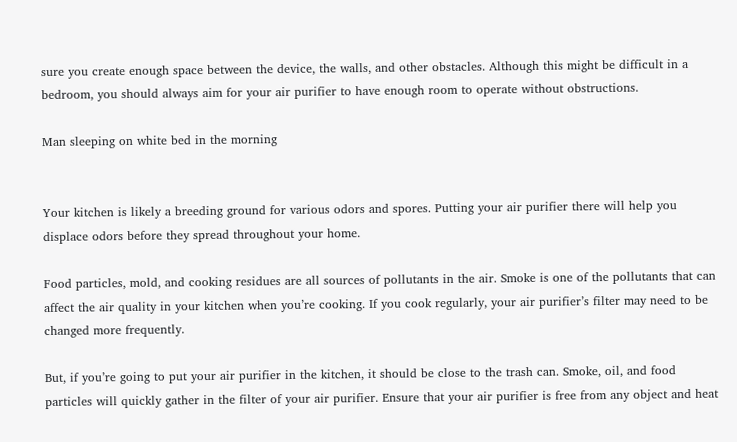sure you create enough space between the device, the walls, and other obstacles. Although this might be difficult in a bedroom, you should always aim for your air purifier to have enough room to operate without obstructions.

Man sleeping on white bed in the morning


Your kitchen is likely a breeding ground for various odors and spores. Putting your air purifier there will help you displace odors before they spread throughout your home.

Food particles, mold, and cooking residues are all sources of pollutants in the air. Smoke is one of the pollutants that can affect the air quality in your kitchen when you’re cooking. If you cook regularly, your air purifier’s filter may need to be changed more frequently.

But, if you’re going to put your air purifier in the kitchen, it should be close to the trash can. Smoke, oil, and food particles will quickly gather in the filter of your air purifier. Ensure that your air purifier is free from any object and heat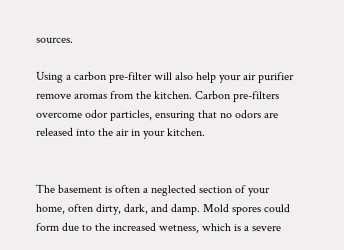sources.

Using a carbon pre-filter will also help your air purifier remove aromas from the kitchen. Carbon pre-filters overcome odor particles, ensuring that no odors are released into the air in your kitchen.


The basement is often a neglected section of your home, often dirty, dark, and damp. Mold spores could form due to the increased wetness, which is a severe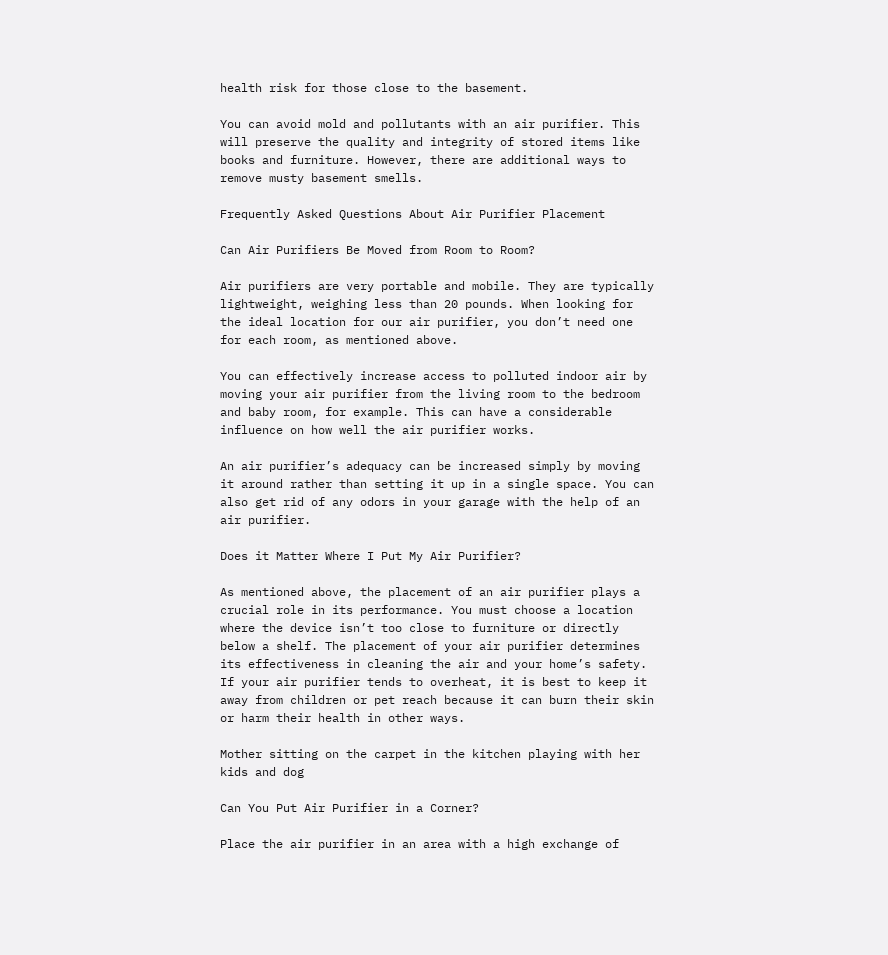health risk for those close to the basement.

You can avoid mold and pollutants with an air purifier. This will preserve the quality and integrity of stored items like books and furniture. However, there are additional ways to remove musty basement smells.

Frequently Asked Questions About Air Purifier Placement

Can Air Purifiers Be Moved from Room to Room?

Air purifiers are very portable and mobile. They are typically lightweight, weighing less than 20 pounds. When looking for the ideal location for our air purifier, you don’t need one for each room, as mentioned above.

You can effectively increase access to polluted indoor air by moving your air purifier from the living room to the bedroom and baby room, for example. This can have a considerable influence on how well the air purifier works.

An air purifier’s adequacy can be increased simply by moving it around rather than setting it up in a single space. You can also get rid of any odors in your garage with the help of an air purifier.

Does it Matter Where I Put My Air Purifier?

As mentioned above, the placement of an air purifier plays a crucial role in its performance. You must choose a location where the device isn’t too close to furniture or directly below a shelf. The placement of your air purifier determines its effectiveness in cleaning the air and your home’s safety. If your air purifier tends to overheat, it is best to keep it away from children or pet reach because it can burn their skin or harm their health in other ways.

Mother sitting on the carpet in the kitchen playing with her kids and dog

Can You Put Air Purifier in a Corner?

Place the air purifier in an area with a high exchange of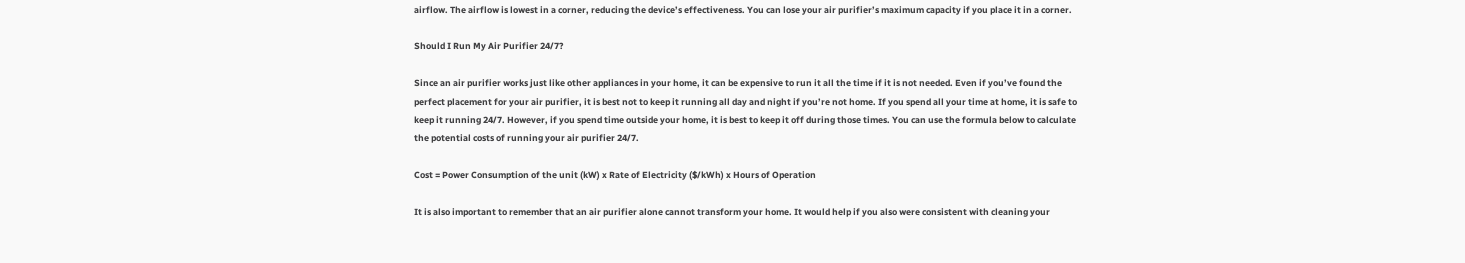airflow. The airflow is lowest in a corner, reducing the device’s effectiveness. You can lose your air purifier’s maximum capacity if you place it in a corner.

Should I Run My Air Purifier 24/7?

Since an air purifier works just like other appliances in your home, it can be expensive to run it all the time if it is not needed. Even if you’ve found the perfect placement for your air purifier, it is best not to keep it running all day and night if you’re not home. If you spend all your time at home, it is safe to keep it running 24/7. However, if you spend time outside your home, it is best to keep it off during those times. You can use the formula below to calculate the potential costs of running your air purifier 24/7.

Cost = Power Consumption of the unit (kW) x Rate of Electricity ($/kWh) x Hours of Operation

It is also important to remember that an air purifier alone cannot transform your home. It would help if you also were consistent with cleaning your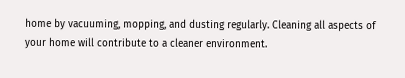home by vacuuming, mopping, and dusting regularly. Cleaning all aspects of your home will contribute to a cleaner environment.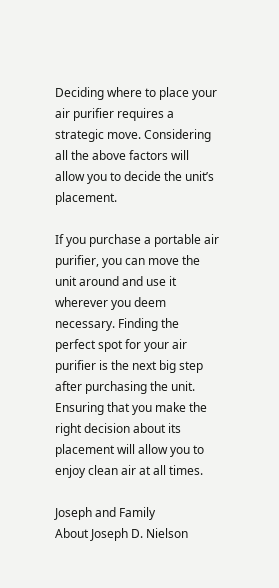Deciding where to place your air purifier requires a strategic move. Considering all the above factors will allow you to decide the unit’s placement.

If you purchase a portable air purifier, you can move the unit around and use it wherever you deem necessary. Finding the perfect spot for your air purifier is the next big step after purchasing the unit. Ensuring that you make the right decision about its placement will allow you to enjoy clean air at all times.

Joseph and Family
About Joseph D. Nielson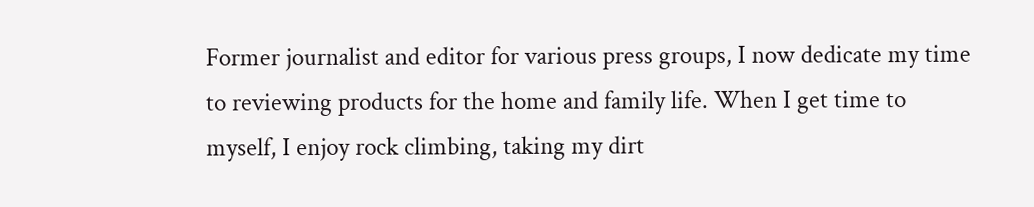Former journalist and editor for various press groups, I now dedicate my time to reviewing products for the home and family life. When I get time to myself, I enjoy rock climbing, taking my dirt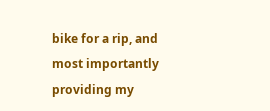bike for a rip, and most importantly providing my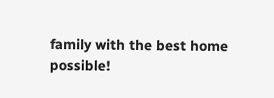family with the best home possible!